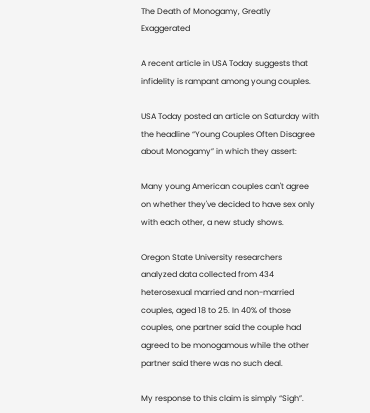The Death of Monogamy, Greatly Exaggerated

A recent article in USA Today suggests that infidelity is rampant among young couples.

USA Today posted an article on Saturday with the headline “Young Couples Often Disagree about Monogamy” in which they assert:

Many young American couples can't agree on whether they've decided to have sex only with each other, a new study shows.

Oregon State University researchers analyzed data collected from 434 heterosexual married and non-married couples, aged 18 to 25. In 40% of those couples, one partner said the couple had agreed to be monogamous while the other partner said there was no such deal.

My response to this claim is simply “Sigh”.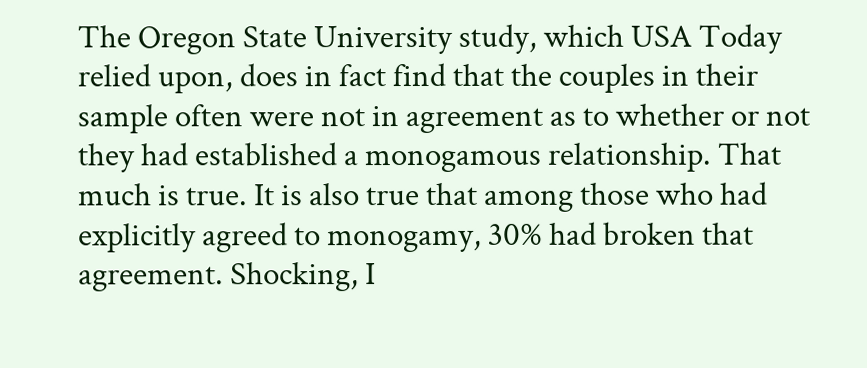The Oregon State University study, which USA Today relied upon, does in fact find that the couples in their sample often were not in agreement as to whether or not they had established a monogamous relationship. That much is true. It is also true that among those who had explicitly agreed to monogamy, 30% had broken that agreement. Shocking, I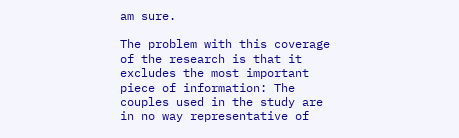am sure.

The problem with this coverage of the research is that it excludes the most important piece of information: The couples used in the study are in no way representative of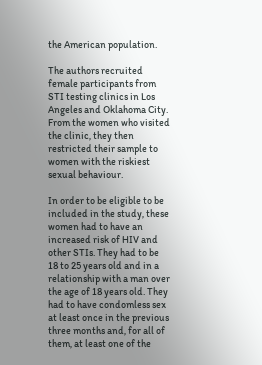the American population.

The authors recruited female participants from STI testing clinics in Los Angeles and Oklahoma City. From the women who visited the clinic, they then restricted their sample to women with the riskiest sexual behaviour.

In order to be eligible to be included in the study, these women had to have an increased risk of HIV and other STIs. They had to be 18 to 25 years old and in a relationship with a man over the age of 18 years old. They had to have condomless sex at least once in the previous three months and, for all of them, at least one of the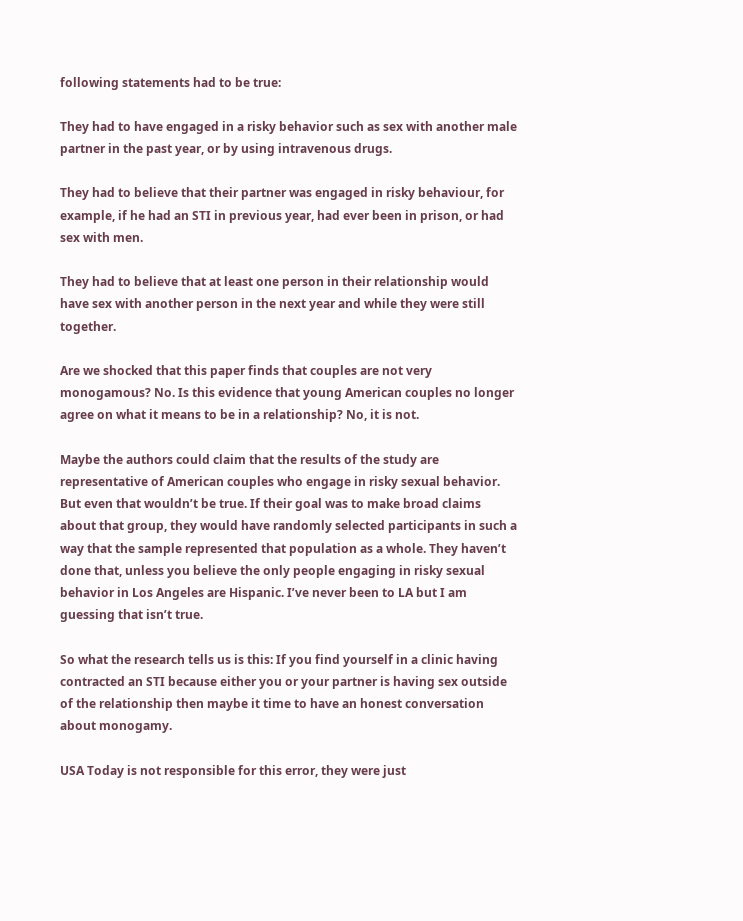following statements had to be true:

They had to have engaged in a risky behavior such as sex with another male partner in the past year, or by using intravenous drugs.

They had to believe that their partner was engaged in risky behaviour, for example, if he had an STI in previous year, had ever been in prison, or had sex with men.

They had to believe that at least one person in their relationship would have sex with another person in the next year and while they were still together.

Are we shocked that this paper finds that couples are not very monogamous? No. Is this evidence that young American couples no longer agree on what it means to be in a relationship? No, it is not.

Maybe the authors could claim that the results of the study are representative of American couples who engage in risky sexual behavior. But even that wouldn’t be true. If their goal was to make broad claims about that group, they would have randomly selected participants in such a way that the sample represented that population as a whole. They haven’t done that, unless you believe the only people engaging in risky sexual behavior in Los Angeles are Hispanic. I’ve never been to LA but I am guessing that isn’t true.

So what the research tells us is this: If you find yourself in a clinic having contracted an STI because either you or your partner is having sex outside of the relationship then maybe it time to have an honest conversation about monogamy.

USA Today is not responsible for this error, they were just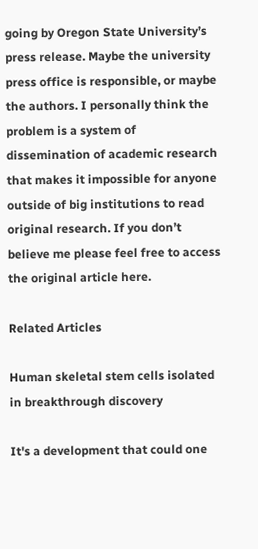going by Oregon State University’s press release. Maybe the university press office is responsible, or maybe the authors. I personally think the problem is a system of dissemination of academic research that makes it impossible for anyone outside of big institutions to read original research. If you don’t believe me please feel free to access the original article here.

Related Articles

Human skeletal stem cells isolated in breakthrough discovery

It's a development that could one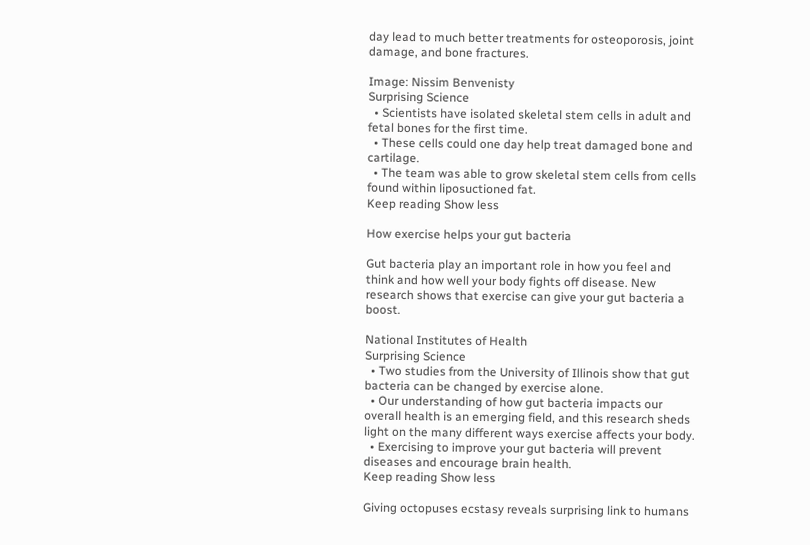day lead to much better treatments for osteoporosis, joint damage, and bone fractures.

Image: Nissim Benvenisty
Surprising Science
  • Scientists have isolated skeletal stem cells in adult and fetal bones for the first time.
  • These cells could one day help treat damaged bone and cartilage.
  • The team was able to grow skeletal stem cells from cells found within liposuctioned fat.
Keep reading Show less

How exercise helps your gut bacteria

Gut bacteria play an important role in how you feel and think and how well your body fights off disease. New research shows that exercise can give your gut bacteria a boost.

National Institutes of Health
Surprising Science
  • Two studies from the University of Illinois show that gut bacteria can be changed by exercise alone.
  • Our understanding of how gut bacteria impacts our overall health is an emerging field, and this research sheds light on the many different ways exercise affects your body.
  • Exercising to improve your gut bacteria will prevent diseases and encourage brain health.
Keep reading Show less

Giving octopuses ecstasy reveals surprising link to humans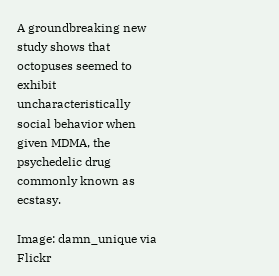A groundbreaking new study shows that octopuses seemed to exhibit uncharacteristically social behavior when given MDMA, the psychedelic drug commonly known as ecstasy.

Image: damn_unique via Flickr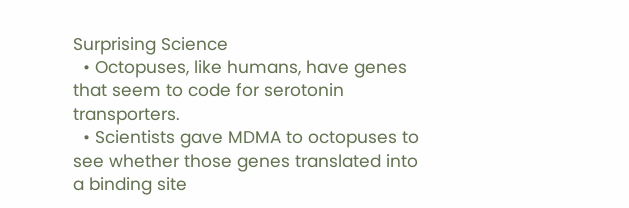Surprising Science
  • Octopuses, like humans, have genes that seem to code for serotonin transporters.
  • Scientists gave MDMA to octopuses to see whether those genes translated into a binding site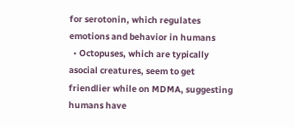for serotonin, which regulates emotions and behavior in humans
  • Octopuses, which are typically asocial creatures, seem to get friendlier while on MDMA, suggesting humans have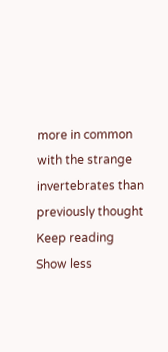more in common with the strange invertebrates than previously thought
Keep reading Show less